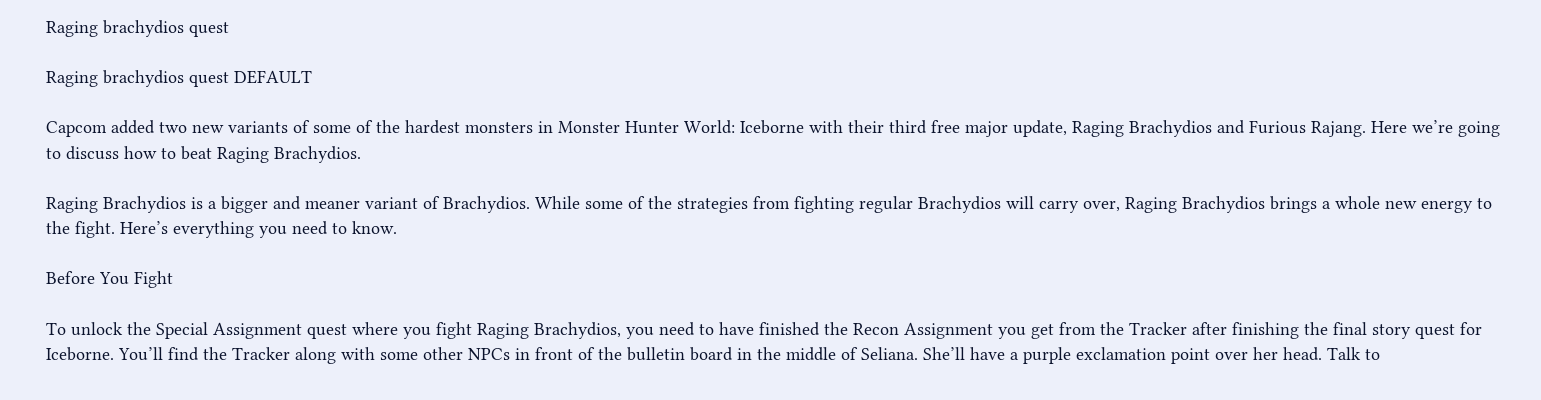Raging brachydios quest

Raging brachydios quest DEFAULT

Capcom added two new variants of some of the hardest monsters in Monster Hunter World: Iceborne with their third free major update, Raging Brachydios and Furious Rajang. Here we’re going to discuss how to beat Raging Brachydios.

Raging Brachydios is a bigger and meaner variant of Brachydios. While some of the strategies from fighting regular Brachydios will carry over, Raging Brachydios brings a whole new energy to the fight. Here’s everything you need to know.

Before You Fight

To unlock the Special Assignment quest where you fight Raging Brachydios, you need to have finished the Recon Assignment you get from the Tracker after finishing the final story quest for Iceborne. You’ll find the Tracker along with some other NPCs in front of the bulletin board in the middle of Seliana. She’ll have a purple exclamation point over her head. Talk to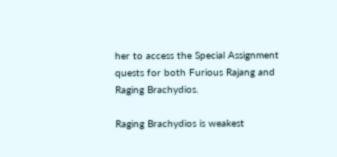her to access the Special Assignment quests for both Furious Rajang and Raging Brachydios.

Raging Brachydios is weakest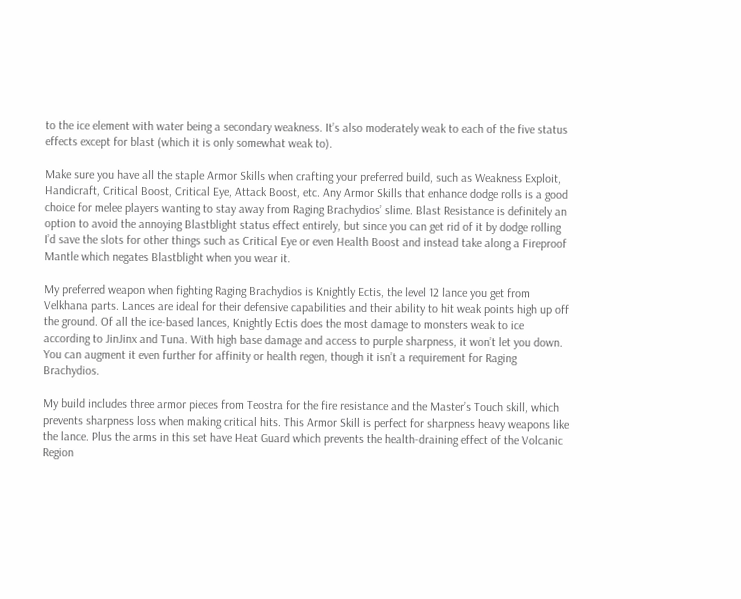to the ice element with water being a secondary weakness. It’s also moderately weak to each of the five status effects except for blast (which it is only somewhat weak to).

Make sure you have all the staple Armor Skills when crafting your preferred build, such as Weakness Exploit, Handicraft, Critical Boost, Critical Eye, Attack Boost, etc. Any Armor Skills that enhance dodge rolls is a good choice for melee players wanting to stay away from Raging Brachydios’ slime. Blast Resistance is definitely an option to avoid the annoying Blastblight status effect entirely, but since you can get rid of it by dodge rolling I’d save the slots for other things such as Critical Eye or even Health Boost and instead take along a Fireproof Mantle which negates Blastblight when you wear it.

My preferred weapon when fighting Raging Brachydios is Knightly Ectis, the level 12 lance you get from Velkhana parts. Lances are ideal for their defensive capabilities and their ability to hit weak points high up off the ground. Of all the ice-based lances, Knightly Ectis does the most damage to monsters weak to ice according to JinJinx and Tuna. With high base damage and access to purple sharpness, it won’t let you down. You can augment it even further for affinity or health regen, though it isn’t a requirement for Raging Brachydios.

My build includes three armor pieces from Teostra for the fire resistance and the Master’s Touch skill, which prevents sharpness loss when making critical hits. This Armor Skill is perfect for sharpness heavy weapons like the lance. Plus the arms in this set have Heat Guard which prevents the health-draining effect of the Volcanic Region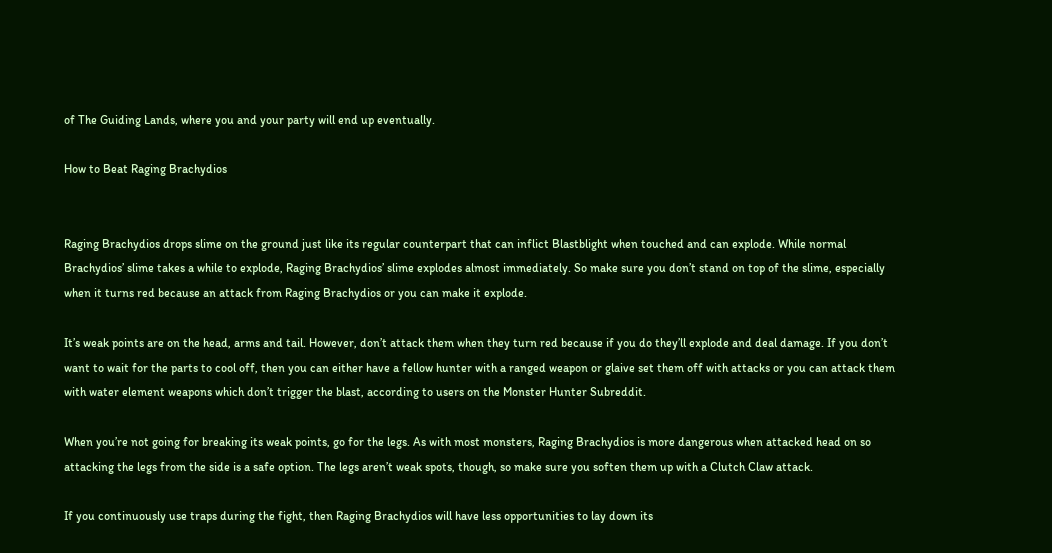of The Guiding Lands, where you and your party will end up eventually.

How to Beat Raging Brachydios


Raging Brachydios drops slime on the ground just like its regular counterpart that can inflict Blastblight when touched and can explode. While normal Brachydios’ slime takes a while to explode, Raging Brachydios’ slime explodes almost immediately. So make sure you don’t stand on top of the slime, especially when it turns red because an attack from Raging Brachydios or you can make it explode.

It’s weak points are on the head, arms and tail. However, don’t attack them when they turn red because if you do they’ll explode and deal damage. If you don’t want to wait for the parts to cool off, then you can either have a fellow hunter with a ranged weapon or glaive set them off with attacks or you can attack them with water element weapons which don’t trigger the blast, according to users on the Monster Hunter Subreddit.

When you’re not going for breaking its weak points, go for the legs. As with most monsters, Raging Brachydios is more dangerous when attacked head on so attacking the legs from the side is a safe option. The legs aren’t weak spots, though, so make sure you soften them up with a Clutch Claw attack.

If you continuously use traps during the fight, then Raging Brachydios will have less opportunities to lay down its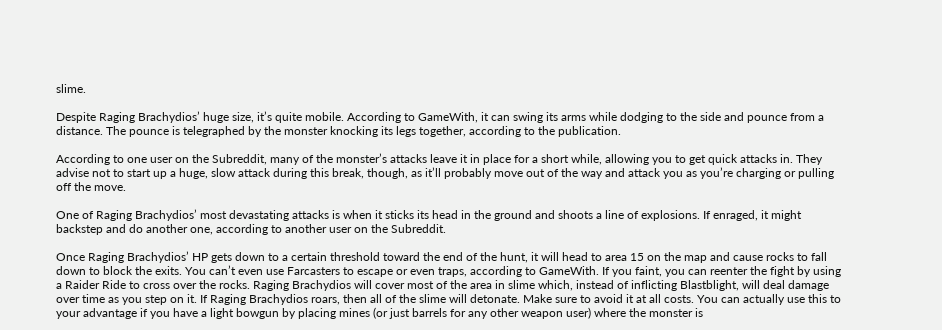slime.

Despite Raging Brachydios’ huge size, it’s quite mobile. According to GameWith, it can swing its arms while dodging to the side and pounce from a distance. The pounce is telegraphed by the monster knocking its legs together, according to the publication.

According to one user on the Subreddit, many of the monster’s attacks leave it in place for a short while, allowing you to get quick attacks in. They advise not to start up a huge, slow attack during this break, though, as it’ll probably move out of the way and attack you as you’re charging or pulling off the move.

One of Raging Brachydios’ most devastating attacks is when it sticks its head in the ground and shoots a line of explosions. If enraged, it might backstep and do another one, according to another user on the Subreddit.

Once Raging Brachydios’ HP gets down to a certain threshold toward the end of the hunt, it will head to area 15 on the map and cause rocks to fall down to block the exits. You can’t even use Farcasters to escape or even traps, according to GameWith. If you faint, you can reenter the fight by using a Raider Ride to cross over the rocks. Raging Brachydios will cover most of the area in slime which, instead of inflicting Blastblight, will deal damage over time as you step on it. If Raging Brachydios roars, then all of the slime will detonate. Make sure to avoid it at all costs. You can actually use this to your advantage if you have a light bowgun by placing mines (or just barrels for any other weapon user) where the monster is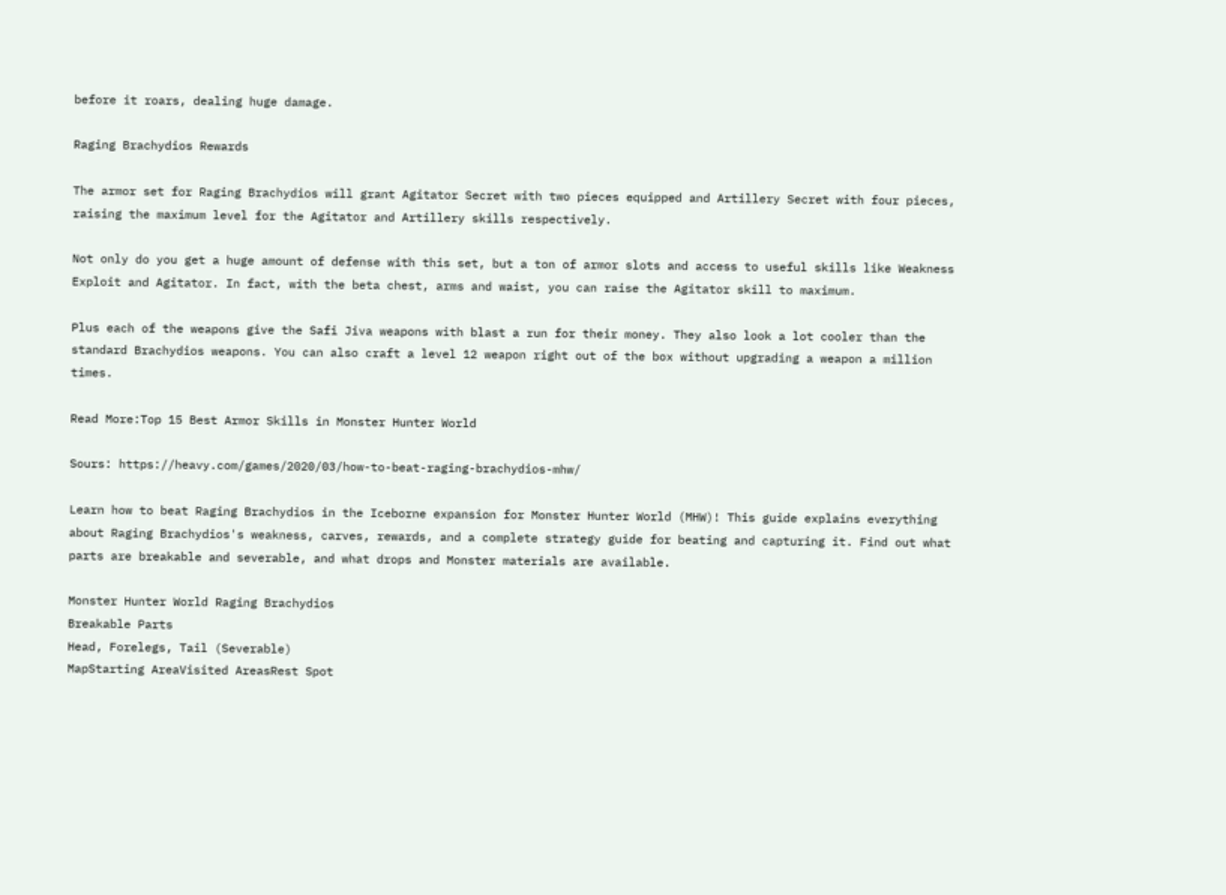before it roars, dealing huge damage.

Raging Brachydios Rewards

The armor set for Raging Brachydios will grant Agitator Secret with two pieces equipped and Artillery Secret with four pieces, raising the maximum level for the Agitator and Artillery skills respectively.

Not only do you get a huge amount of defense with this set, but a ton of armor slots and access to useful skills like Weakness Exploit and Agitator. In fact, with the beta chest, arms and waist, you can raise the Agitator skill to maximum.

Plus each of the weapons give the Safi Jiva weapons with blast a run for their money. They also look a lot cooler than the standard Brachydios weapons. You can also craft a level 12 weapon right out of the box without upgrading a weapon a million times.

Read More:Top 15 Best Armor Skills in Monster Hunter World

Sours: https://heavy.com/games/2020/03/how-to-beat-raging-brachydios-mhw/

Learn how to beat Raging Brachydios in the Iceborne expansion for Monster Hunter World (MHW)! This guide explains everything about Raging Brachydios's weakness, carves, rewards, and a complete strategy guide for beating and capturing it. Find out what parts are breakable and severable, and what drops and Monster materials are available.

Monster Hunter World Raging Brachydios
Breakable Parts
Head, Forelegs, Tail (Severable)
MapStarting AreaVisited AreasRest Spot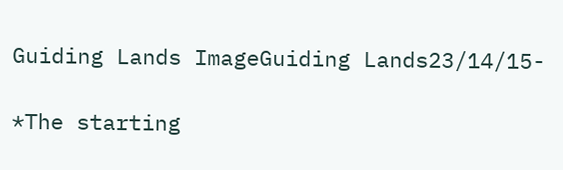Guiding Lands ImageGuiding Lands23/14/15-

*The starting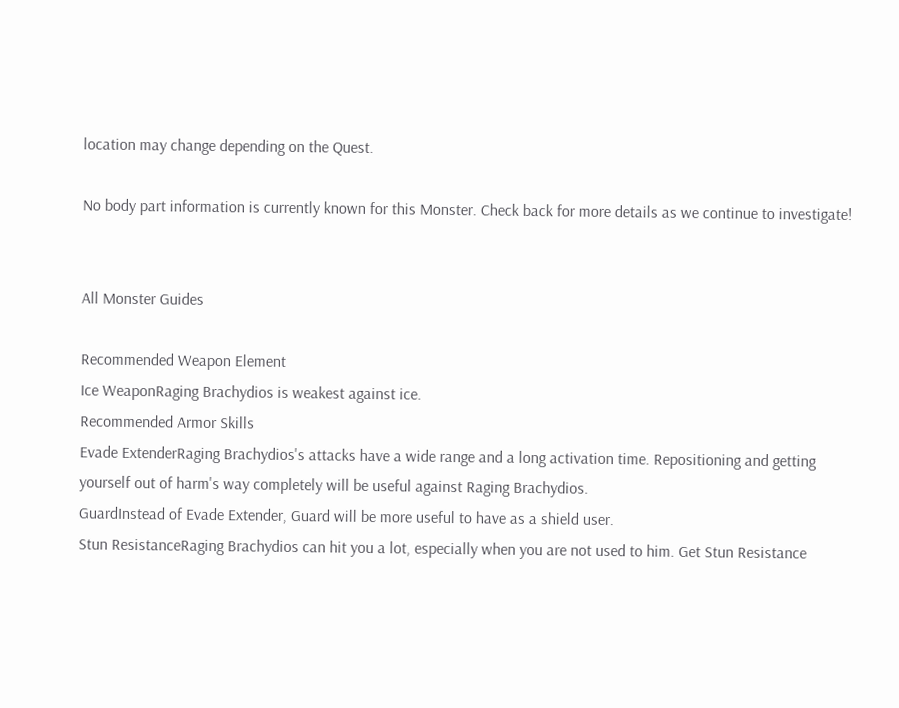location may change depending on the Quest.

No body part information is currently known for this Monster. Check back for more details as we continue to investigate!


All Monster Guides

Recommended Weapon Element
Ice WeaponRaging Brachydios is weakest against ice.
Recommended Armor Skills
Evade ExtenderRaging Brachydios's attacks have a wide range and a long activation time. Repositioning and getting yourself out of harm's way completely will be useful against Raging Brachydios.
GuardInstead of Evade Extender, Guard will be more useful to have as a shield user.
Stun ResistanceRaging Brachydios can hit you a lot, especially when you are not used to him. Get Stun Resistance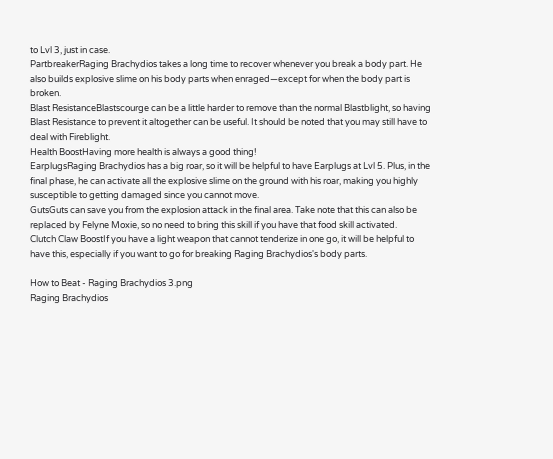to Lvl 3, just in case.
PartbreakerRaging Brachydios takes a long time to recover whenever you break a body part. He also builds explosive slime on his body parts when enraged—except for when the body part is broken.
Blast ResistanceBlastscourge can be a little harder to remove than the normal Blastblight, so having Blast Resistance to prevent it altogether can be useful. It should be noted that you may still have to deal with Fireblight.
Health BoostHaving more health is always a good thing!
EarplugsRaging Brachydios has a big roar, so it will be helpful to have Earplugs at Lvl 5. Plus, in the final phase, he can activate all the explosive slime on the ground with his roar, making you highly susceptible to getting damaged since you cannot move.
GutsGuts can save you from the explosion attack in the final area. Take note that this can also be replaced by Felyne Moxie, so no need to bring this skill if you have that food skill activated.
Clutch Claw BoostIf you have a light weapon that cannot tenderize in one go, it will be helpful to have this, especially if you want to go for breaking Raging Brachydios's body parts.

How to Beat - Raging Brachydios 3.png
Raging Brachydios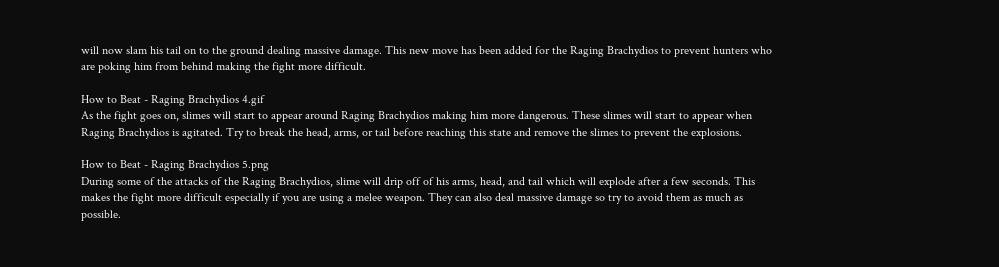will now slam his tail on to the ground dealing massive damage. This new move has been added for the Raging Brachydios to prevent hunters who are poking him from behind making the fight more difficult.

How to Beat - Raging Brachydios 4.gif
As the fight goes on, slimes will start to appear around Raging Brachydios making him more dangerous. These slimes will start to appear when Raging Brachydios is agitated. Try to break the head, arms, or tail before reaching this state and remove the slimes to prevent the explosions.

How to Beat - Raging Brachydios 5.png
During some of the attacks of the Raging Brachydios, slime will drip off of his arms, head, and tail which will explode after a few seconds. This makes the fight more difficult especially if you are using a melee weapon. They can also deal massive damage so try to avoid them as much as possible.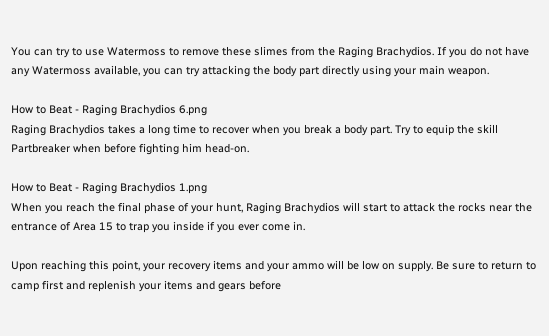You can try to use Watermoss to remove these slimes from the Raging Brachydios. If you do not have any Watermoss available, you can try attacking the body part directly using your main weapon.

How to Beat - Raging Brachydios 6.png
Raging Brachydios takes a long time to recover when you break a body part. Try to equip the skill Partbreaker when before fighting him head-on.

How to Beat - Raging Brachydios 1.png
When you reach the final phase of your hunt, Raging Brachydios will start to attack the rocks near the entrance of Area 15 to trap you inside if you ever come in.

Upon reaching this point, your recovery items and your ammo will be low on supply. Be sure to return to camp first and replenish your items and gears before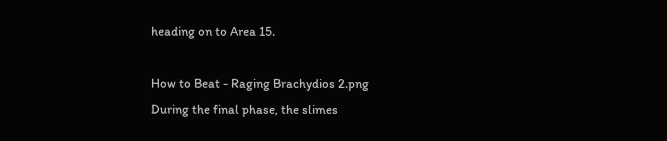heading on to Area 15.

How to Beat - Raging Brachydios 2.png
During the final phase, the slimes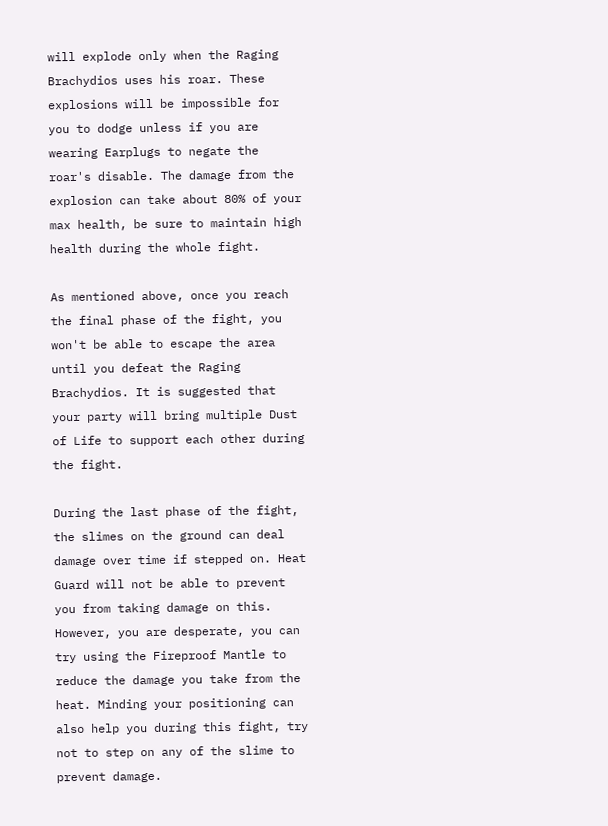will explode only when the Raging Brachydios uses his roar. These explosions will be impossible for you to dodge unless if you are wearing Earplugs to negate the roar's disable. The damage from the explosion can take about 80% of your max health, be sure to maintain high health during the whole fight.

As mentioned above, once you reach the final phase of the fight, you won't be able to escape the area until you defeat the Raging Brachydios. It is suggested that your party will bring multiple Dust of Life to support each other during the fight.

During the last phase of the fight, the slimes on the ground can deal damage over time if stepped on. Heat Guard will not be able to prevent you from taking damage on this. However, you are desperate, you can try using the Fireproof Mantle to reduce the damage you take from the heat. Minding your positioning can also help you during this fight, try not to step on any of the slime to prevent damage.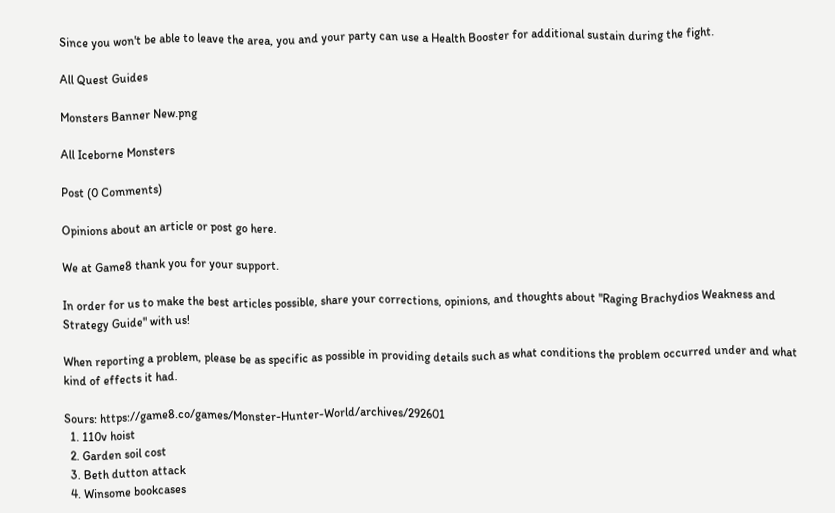Since you won't be able to leave the area, you and your party can use a Health Booster for additional sustain during the fight.

All Quest Guides

Monsters Banner New.png

All Iceborne Monsters

Post (0 Comments)

Opinions about an article or post go here.

We at Game8 thank you for your support.

In order for us to make the best articles possible, share your corrections, opinions, and thoughts about "Raging Brachydios Weakness and Strategy Guide" with us!

When reporting a problem, please be as specific as possible in providing details such as what conditions the problem occurred under and what kind of effects it had.

Sours: https://game8.co/games/Monster-Hunter-World/archives/292601
  1. 110v hoist
  2. Garden soil cost
  3. Beth dutton attack
  4. Winsome bookcases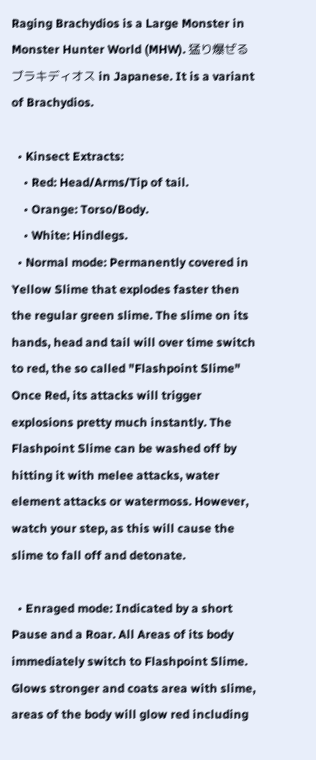Raging Brachydios is a Large Monster in Monster Hunter World (MHW). 猛り爆ぜるブラキディオス in Japanese. It is a variant of Brachydios.

  • Kinsect Extracts:
    • Red: Head/Arms/Tip of tail.
    • Orange: Torso/Body.
    • White: Hindlegs.
  • Normal mode: Permanently covered in Yellow Slime that explodes faster then the regular green slime. The slime on its hands, head and tail will over time switch to red, the so called "Flashpoint Slime" Once Red, its attacks will trigger explosions pretty much instantly. The Flashpoint Slime can be washed off by hitting it with melee attacks, water element attacks or watermoss. However, watch your step, as this will cause the slime to fall off and detonate.

  • Enraged mode: Indicated by a short Pause and a Roar. All Areas of its body immediately switch to Flashpoint Slime. Glows stronger and coats area with slime, areas of the body will glow red including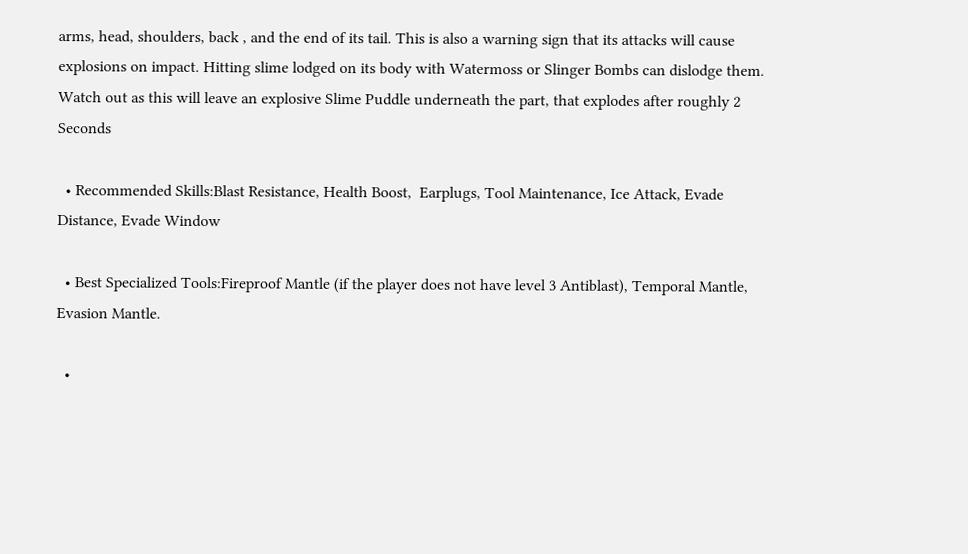arms, head, shoulders, back , and the end of its tail. This is also a warning sign that its attacks will cause explosions on impact. Hitting slime lodged on its body with Watermoss or Slinger Bombs can dislodge them.  Watch out as this will leave an explosive Slime Puddle underneath the part, that explodes after roughly 2 Seconds

  • Recommended Skills:Blast Resistance, Health Boost,  Earplugs, Tool Maintenance, Ice Attack, Evade Distance, Evade Window

  • Best Specialized Tools:Fireproof Mantle (if the player does not have level 3 Antiblast), Temporal Mantle, Evasion Mantle.

  •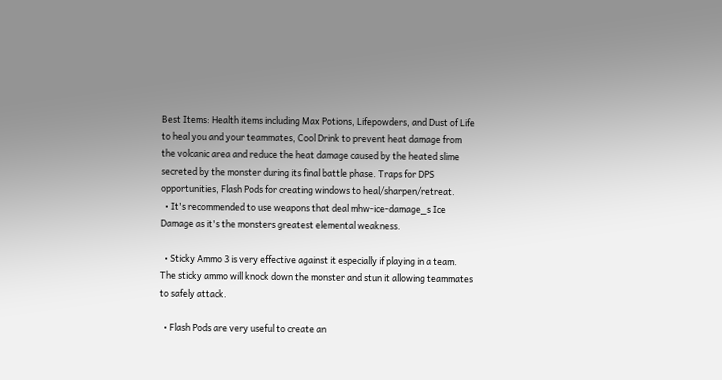Best Items: Health items including Max Potions, Lifepowders, and Dust of Life to heal you and your teammates, Cool Drink to prevent heat damage from the volcanic area and reduce the heat damage caused by the heated slime secreted by the monster during its final battle phase. Traps for DPS opportunities, Flash Pods for creating windows to heal/sharpen/retreat.
  • It's recommended to use weapons that deal mhw-ice-damage_s Ice Damage as it's the monsters greatest elemental weakness.

  • Sticky Ammo 3 is very effective against it especially if playing in a team. The sticky ammo will knock down the monster and stun it allowing teammates to safely attack.

  • Flash Pods are very useful to create an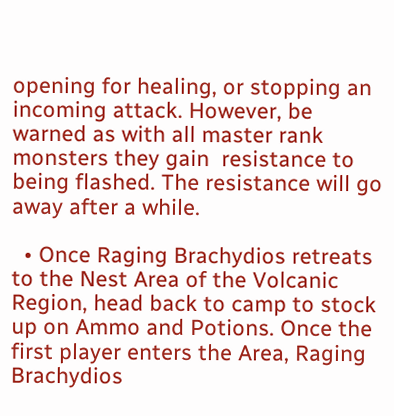opening for healing, or stopping an incoming attack. However, be warned as with all master rank monsters they gain  resistance to being flashed. The resistance will go away after a while.

  • Once Raging Brachydios retreats to the Nest Area of the Volcanic Region, head back to camp to stock up on Ammo and Potions. Once the first player enters the Area, Raging Brachydios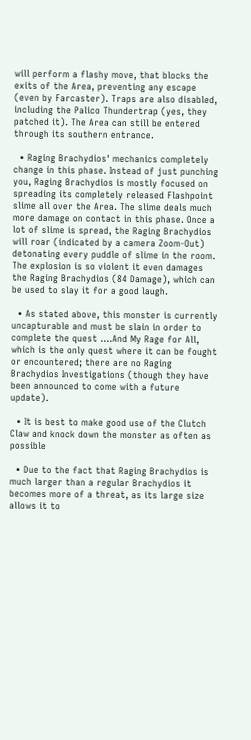will perform a flashy move, that blocks the exits of the Area, preventing any escape (even by Farcaster). Traps are also disabled, including the Palico Thundertrap (yes, they patched it). The Area can still be entered through its southern entrance.

  • Raging Brachydios' mechanics completely change in this phase. Instead of just punching you, Raging Brachydios is mostly focused on spreading its completely released Flashpoint slime all over the Area. The slime deals much more damage on contact in this phase. Once a lot of slime is spread, the Raging Brachydios will roar (indicated by a camera Zoom-Out) detonating every puddle of slime in the room. The explosion is so violent it even damages the Raging Brachydios (84 Damage), which can be used to slay it for a good laugh.

  • As stated above, this monster is currently uncapturable and must be slain in order to complete the quest ....And My Rage for All, which is the only quest where it can be fought or encountered; there are no Raging Brachydios Investigations (though they have been announced to come with a future update).

  • It is best to make good use of the Clutch Claw and knock down the monster as often as possible

  • Due to the fact that Raging Brachydios is much larger than a regular Brachydios it becomes more of a threat, as its large size allows it to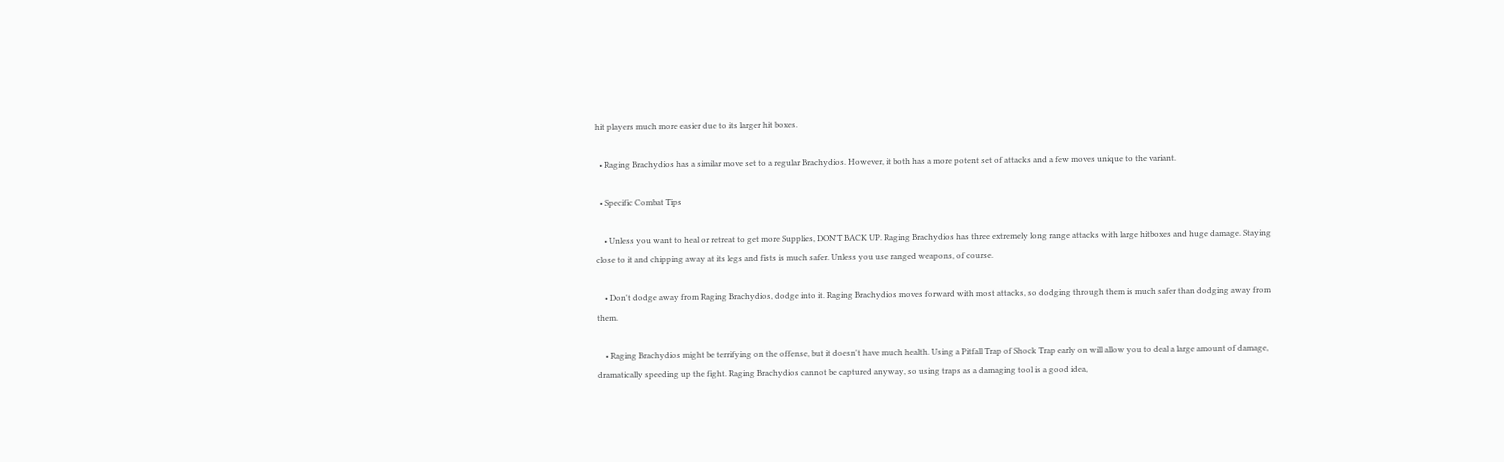hit players much more easier due to its larger hit boxes.

  • Raging Brachydios has a similar move set to a regular Brachydios. However, it both has a more potent set of attacks and a few moves unique to the variant.

  • Specific Combat Tips

    • Unless you want to heal or retreat to get more Supplies, DON'T BACK UP. Raging Brachydios has three extremely long range attacks with large hitboxes and huge damage. Staying close to it and chipping away at its legs and fists is much safer. Unless you use ranged weapons, of course.

    • Don't dodge away from Raging Brachydios, dodge into it. Raging Brachydios moves forward with most attacks, so dodging through them is much safer than dodging away from them.

    • Raging Brachydios might be terrifying on the offense, but it doesn't have much health. Using a Pitfall Trap of Shock Trap early on will allow you to deal a large amount of damage, dramatically speeding up the fight. Raging Brachydios cannot be captured anyway, so using traps as a damaging tool is a good idea,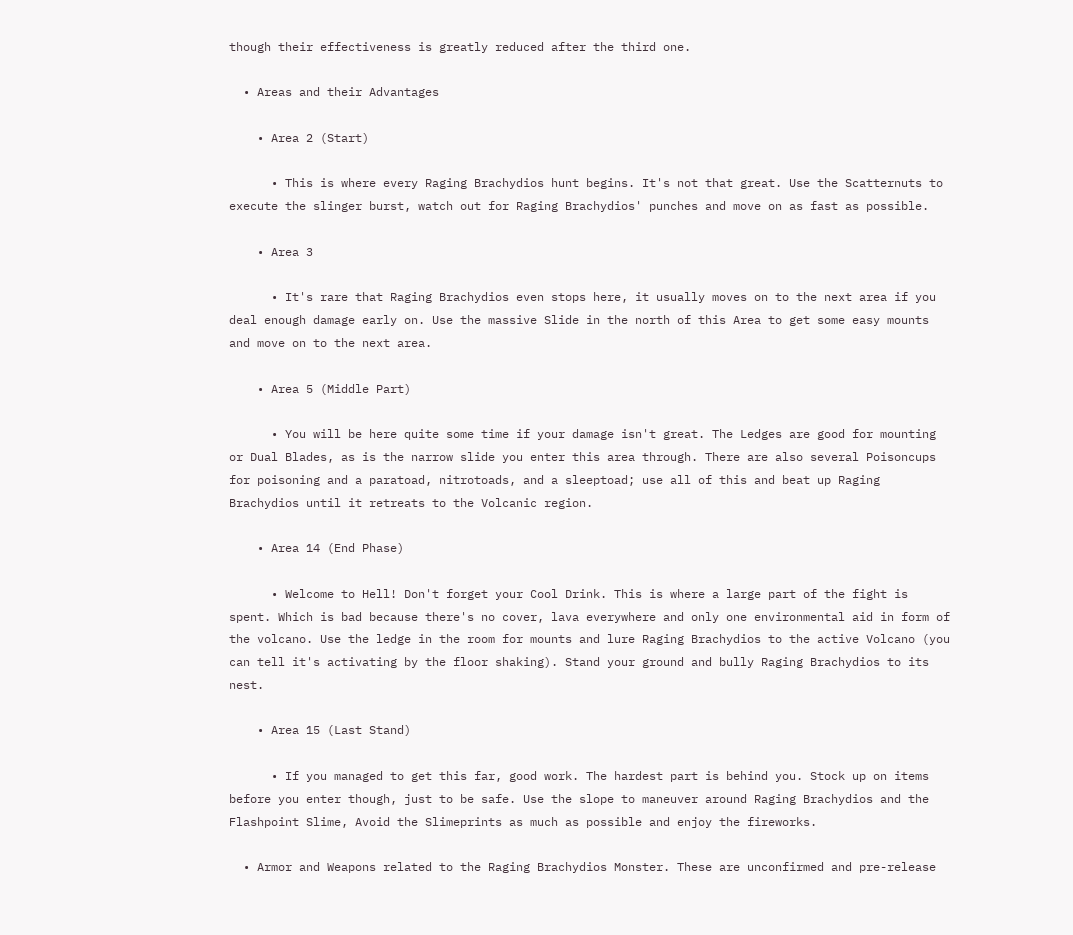though their effectiveness is greatly reduced after the third one.

  • Areas and their Advantages

    • Area 2 (Start)

      • This is where every Raging Brachydios hunt begins. It's not that great. Use the Scatternuts to execute the slinger burst, watch out for Raging Brachydios' punches and move on as fast as possible.

    • Area 3

      • It's rare that Raging Brachydios even stops here, it usually moves on to the next area if you deal enough damage early on. Use the massive Slide in the north of this Area to get some easy mounts and move on to the next area.

    • Area 5 (Middle Part)

      • You will be here quite some time if your damage isn't great. The Ledges are good for mounting or Dual Blades, as is the narrow slide you enter this area through. There are also several Poisoncups for poisoning and a paratoad, nitrotoads, and a sleeptoad; use all of this and beat up Raging Brachydios until it retreats to the Volcanic region.

    • Area 14 (End Phase)

      • Welcome to Hell! Don't forget your Cool Drink. This is where a large part of the fight is spent. Which is bad because there's no cover, lava everywhere and only one environmental aid in form of the volcano. Use the ledge in the room for mounts and lure Raging Brachydios to the active Volcano (you can tell it's activating by the floor shaking). Stand your ground and bully Raging Brachydios to its nest.

    • Area 15 (Last Stand)

      • If you managed to get this far, good work. The hardest part is behind you. Stock up on items before you enter though, just to be safe. Use the slope to maneuver around Raging Brachydios and the Flashpoint Slime, Avoid the Slimeprints as much as possible and enjoy the fireworks.

  • Armor and Weapons related to the Raging Brachydios Monster. These are unconfirmed and pre-release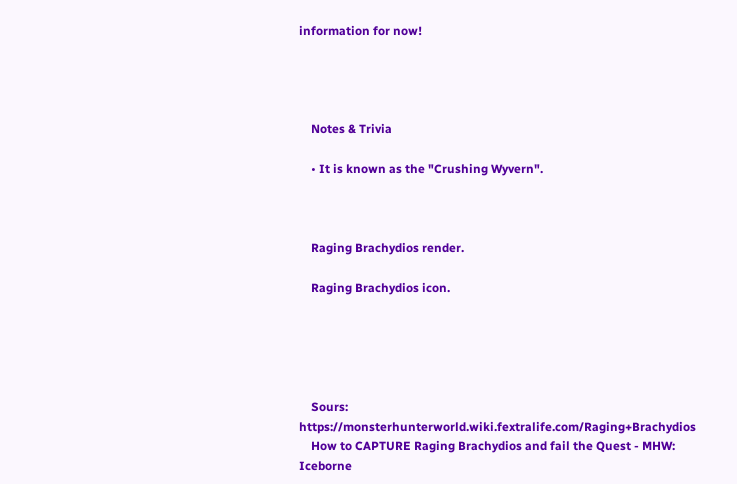information for now!




    Notes & Trivia

    • It is known as the "Crushing Wyvern".



    Raging Brachydios render.

    Raging Brachydios icon.





    Sours: https://monsterhunterworld.wiki.fextralife.com/Raging+Brachydios
    How to CAPTURE Raging Brachydios and fail the Quest - MHW: Iceborne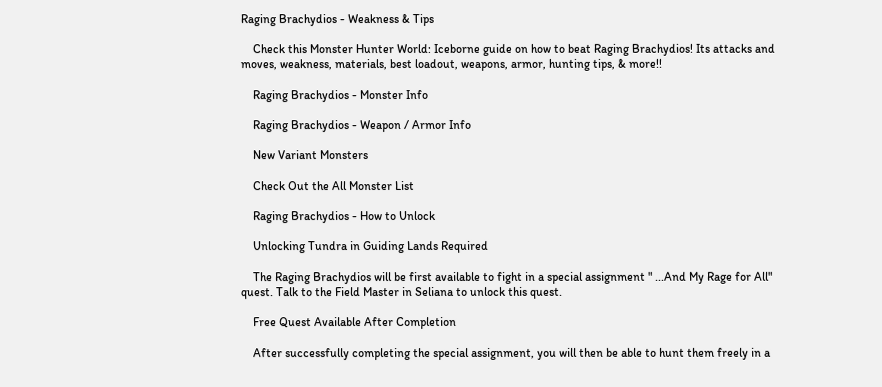Raging Brachydios - Weakness & Tips

    Check this Monster Hunter World: Iceborne guide on how to beat Raging Brachydios! Its attacks and moves, weakness, materials, best loadout, weapons, armor, hunting tips, & more!!

    Raging Brachydios - Monster Info

    Raging Brachydios - Weapon / Armor Info

    New Variant Monsters

    Check Out the All Monster List

    Raging Brachydios - How to Unlock

    Unlocking Tundra in Guiding Lands Required

    The Raging Brachydios will be first available to fight in a special assignment " ...And My Rage for All" quest. Talk to the Field Master in Seliana to unlock this quest.

    Free Quest Available After Completion

    After successfully completing the special assignment, you will then be able to hunt them freely in a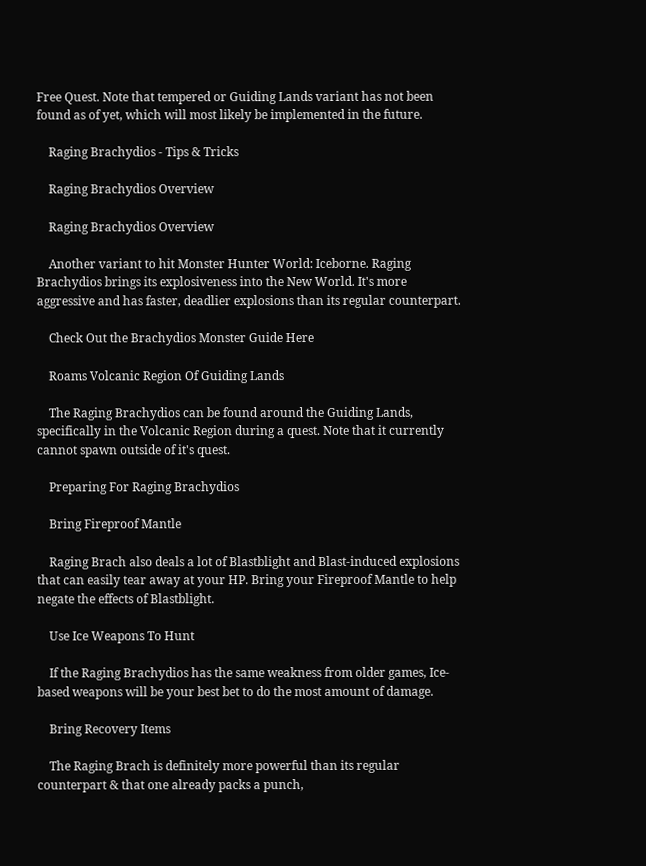Free Quest. Note that tempered or Guiding Lands variant has not been found as of yet, which will most likely be implemented in the future.

    Raging Brachydios - Tips & Tricks

    Raging Brachydios Overview

    Raging Brachydios Overview

    Another variant to hit Monster Hunter World: Iceborne. Raging Brachydios brings its explosiveness into the New World. It's more aggressive and has faster, deadlier explosions than its regular counterpart.

    Check Out the Brachydios Monster Guide Here

    Roams Volcanic Region Of Guiding Lands

    The Raging Brachydios can be found around the Guiding Lands, specifically in the Volcanic Region during a quest. Note that it currently cannot spawn outside of it's quest.

    Preparing For Raging Brachydios

    Bring Fireproof Mantle

    Raging Brach also deals a lot of Blastblight and Blast-induced explosions that can easily tear away at your HP. Bring your Fireproof Mantle to help negate the effects of Blastblight.

    Use Ice Weapons To Hunt

    If the Raging Brachydios has the same weakness from older games, Ice-based weapons will be your best bet to do the most amount of damage.

    Bring Recovery Items

    The Raging Brach is definitely more powerful than its regular counterpart & that one already packs a punch,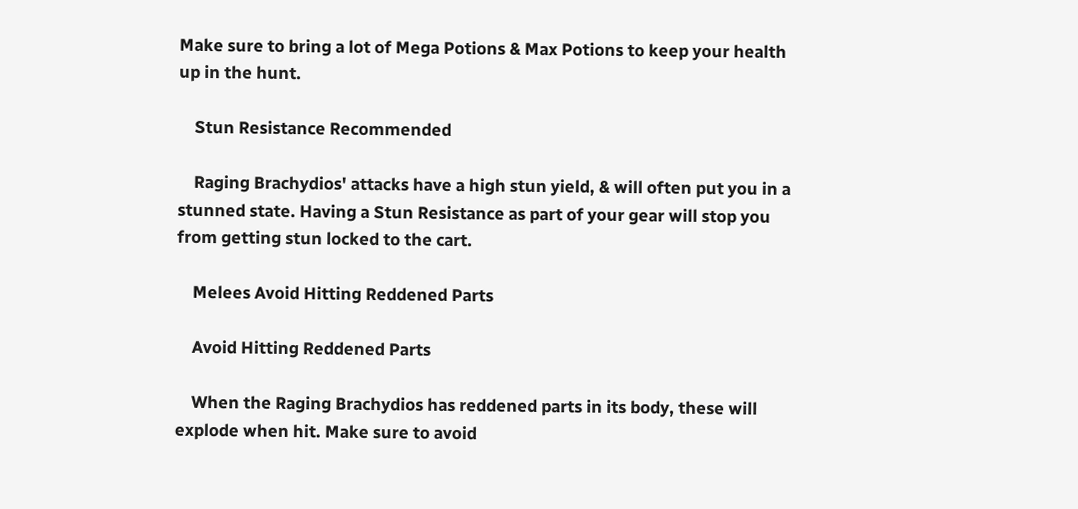Make sure to bring a lot of Mega Potions & Max Potions to keep your health up in the hunt.

    Stun Resistance Recommended

    Raging Brachydios' attacks have a high stun yield, & will often put you in a stunned state. Having a Stun Resistance as part of your gear will stop you from getting stun locked to the cart.

    Melees Avoid Hitting Reddened Parts

    Avoid Hitting Reddened Parts

    When the Raging Brachydios has reddened parts in its body, these will explode when hit. Make sure to avoid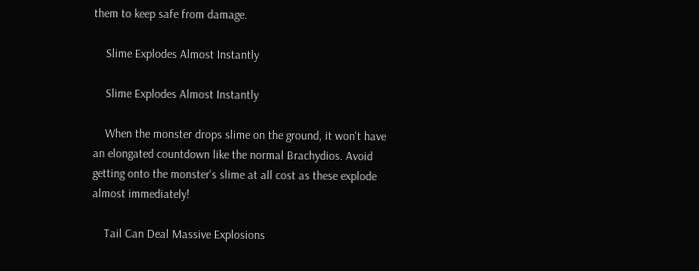them to keep safe from damage.

    Slime Explodes Almost Instantly

    Slime Explodes Almost Instantly

    When the monster drops slime on the ground, it won't have an elongated countdown like the normal Brachydios. Avoid getting onto the monster's slime at all cost as these explode almost immediately!

    Tail Can Deal Massive Explosions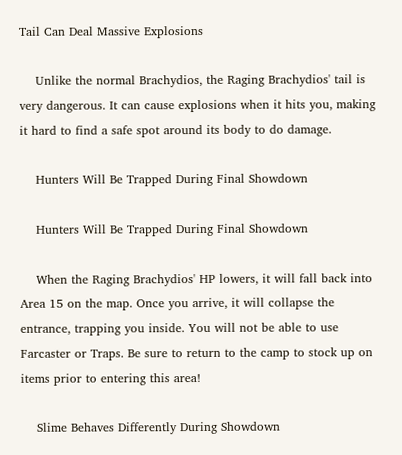Tail Can Deal Massive Explosions

    Unlike the normal Brachydios, the Raging Brachydios' tail is very dangerous. It can cause explosions when it hits you, making it hard to find a safe spot around its body to do damage.

    Hunters Will Be Trapped During Final Showdown

    Hunters Will Be Trapped During Final Showdown

    When the Raging Brachydios' HP lowers, it will fall back into Area 15 on the map. Once you arrive, it will collapse the entrance, trapping you inside. You will not be able to use Farcaster or Traps. Be sure to return to the camp to stock up on items prior to entering this area!

    Slime Behaves Differently During Showdown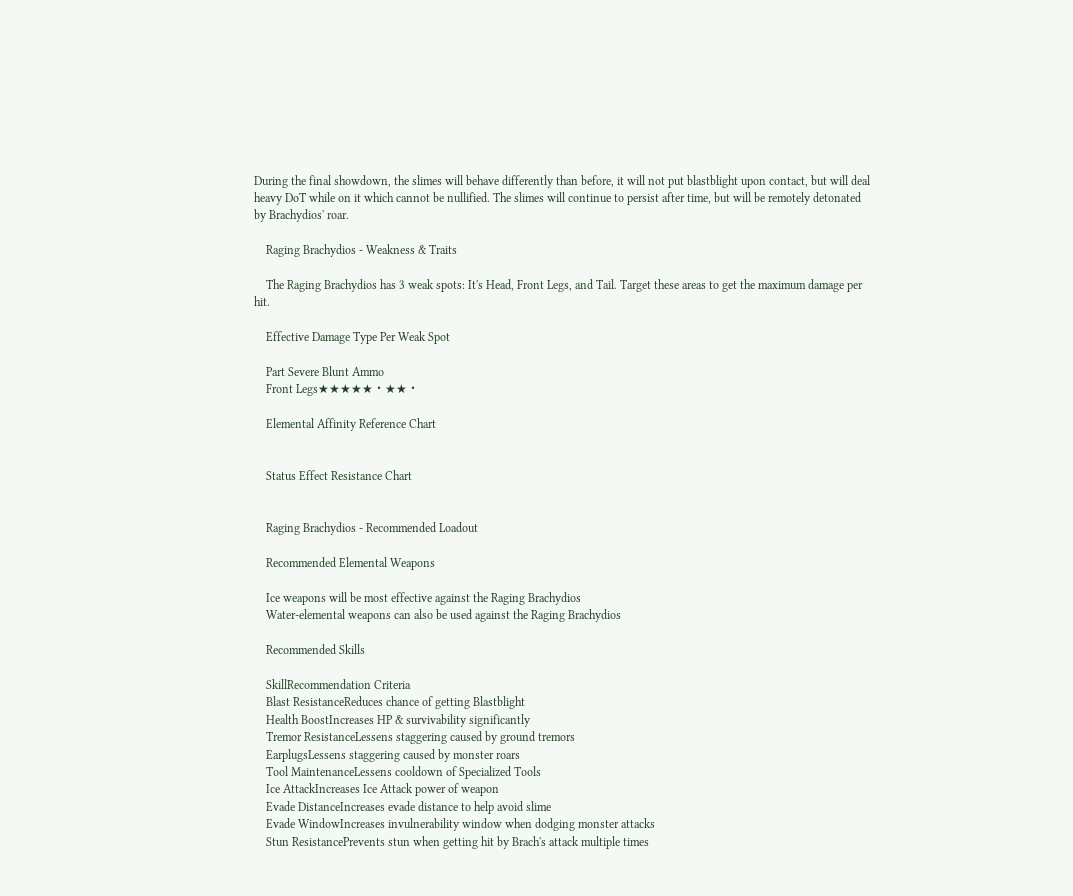During the final showdown, the slimes will behave differently than before, it will not put blastblight upon contact, but will deal heavy DoT while on it which cannot be nullified. The slimes will continue to persist after time, but will be remotely detonated by Brachydios' roar.

    Raging Brachydios - Weakness & Traits

    The Raging Brachydios has 3 weak spots: It's Head, Front Legs, and Tail. Target these areas to get the maximum damage per hit.

    Effective Damage Type Per Weak Spot

    Part Severe Blunt Ammo
    Front Legs★★★★★・★★・

    Elemental Affinity Reference Chart


    Status Effect Resistance Chart


    Raging Brachydios - Recommended Loadout

    Recommended Elemental Weapons

    Ice weapons will be most effective against the Raging Brachydios
    Water-elemental weapons can also be used against the Raging Brachydios

    Recommended Skills

    SkillRecommendation Criteria
    Blast ResistanceReduces chance of getting Blastblight
    Health BoostIncreases HP & survivability significantly
    Tremor ResistanceLessens staggering caused by ground tremors
    EarplugsLessens staggering caused by monster roars
    Tool MaintenanceLessens cooldown of Specialized Tools
    Ice AttackIncreases Ice Attack power of weapon
    Evade DistanceIncreases evade distance to help avoid slime
    Evade WindowIncreases invulnerability window when dodging monster attacks
    Stun ResistancePrevents stun when getting hit by Brach's attack multiple times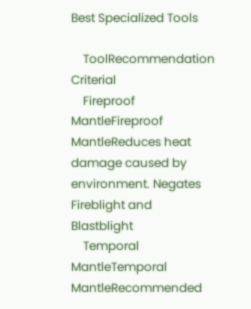Best Specialized Tools

    ToolRecommendation Criterial
    Fireproof MantleFireproof MantleReduces heat damage caused by environment. Negates Fireblight and Blastblight
    Temporal MantleTemporal MantleRecommended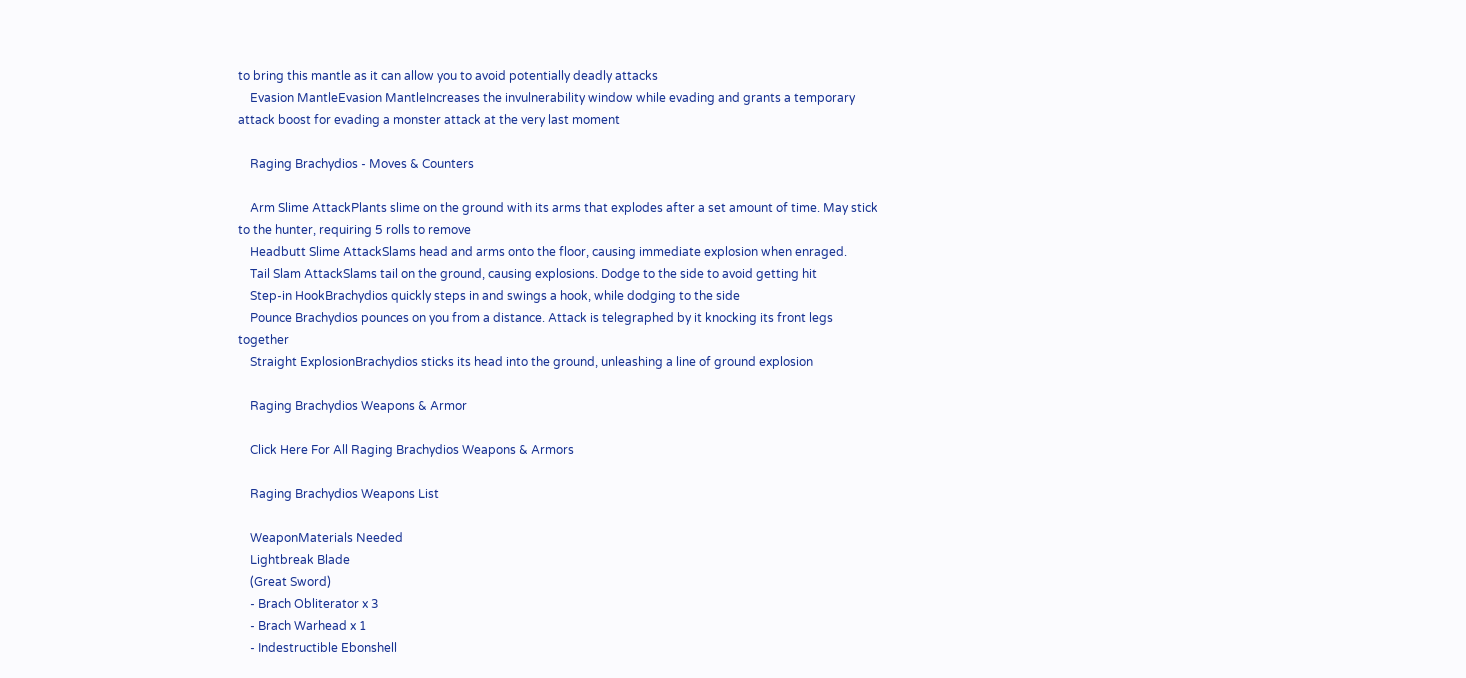to bring this mantle as it can allow you to avoid potentially deadly attacks
    Evasion MantleEvasion MantleIncreases the invulnerability window while evading and grants a temporary attack boost for evading a monster attack at the very last moment

    Raging Brachydios - Moves & Counters

    Arm Slime AttackPlants slime on the ground with its arms that explodes after a set amount of time. May stick to the hunter, requiring 5 rolls to remove
    Headbutt Slime AttackSlams head and arms onto the floor, causing immediate explosion when enraged.
    Tail Slam AttackSlams tail on the ground, causing explosions. Dodge to the side to avoid getting hit
    Step-in HookBrachydios quickly steps in and swings a hook, while dodging to the side
    Pounce Brachydios pounces on you from a distance. Attack is telegraphed by it knocking its front legs together
    Straight ExplosionBrachydios sticks its head into the ground, unleashing a line of ground explosion

    Raging Brachydios Weapons & Armor

    Click Here For All Raging Brachydios Weapons & Armors

    Raging Brachydios Weapons List

    WeaponMaterials Needed
    Lightbreak Blade
    (Great Sword)
    - Brach Obliterator x 3
    - Brach Warhead x 1
    - Indestructible Ebonshell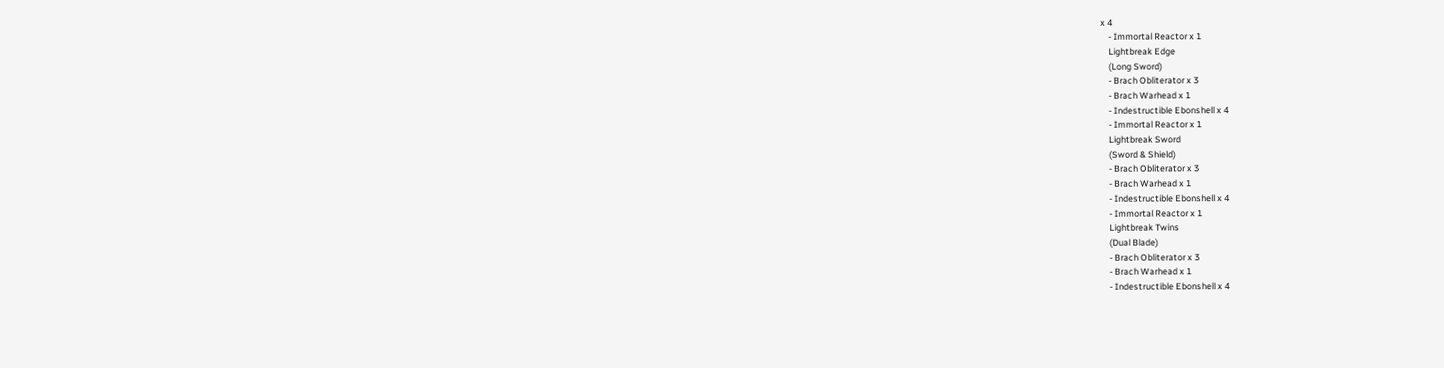x 4
    - Immortal Reactor x 1
    Lightbreak Edge
    (Long Sword)
    - Brach Obliterator x 3
    - Brach Warhead x 1
    - Indestructible Ebonshell x 4
    - Immortal Reactor x 1
    Lightbreak Sword
    (Sword & Shield)
    - Brach Obliterator x 3
    - Brach Warhead x 1
    - Indestructible Ebonshell x 4
    - Immortal Reactor x 1
    Lightbreak Twins
    (Dual Blade)
    - Brach Obliterator x 3
    - Brach Warhead x 1
    - Indestructible Ebonshell x 4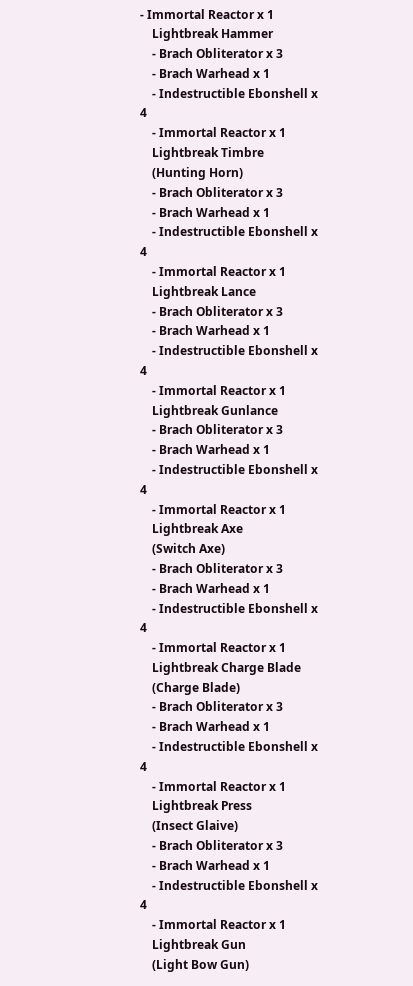- Immortal Reactor x 1
    Lightbreak Hammer
    - Brach Obliterator x 3
    - Brach Warhead x 1
    - Indestructible Ebonshell x 4
    - Immortal Reactor x 1
    Lightbreak Timbre
    (Hunting Horn)
    - Brach Obliterator x 3
    - Brach Warhead x 1
    - Indestructible Ebonshell x 4
    - Immortal Reactor x 1
    Lightbreak Lance
    - Brach Obliterator x 3
    - Brach Warhead x 1
    - Indestructible Ebonshell x 4
    - Immortal Reactor x 1
    Lightbreak Gunlance
    - Brach Obliterator x 3
    - Brach Warhead x 1
    - Indestructible Ebonshell x 4
    - Immortal Reactor x 1
    Lightbreak Axe
    (Switch Axe)
    - Brach Obliterator x 3
    - Brach Warhead x 1
    - Indestructible Ebonshell x 4
    - Immortal Reactor x 1
    Lightbreak Charge Blade
    (Charge Blade)
    - Brach Obliterator x 3
    - Brach Warhead x 1
    - Indestructible Ebonshell x 4
    - Immortal Reactor x 1
    Lightbreak Press
    (Insect Glaive)
    - Brach Obliterator x 3
    - Brach Warhead x 1
    - Indestructible Ebonshell x 4
    - Immortal Reactor x 1
    Lightbreak Gun
    (Light Bow Gun)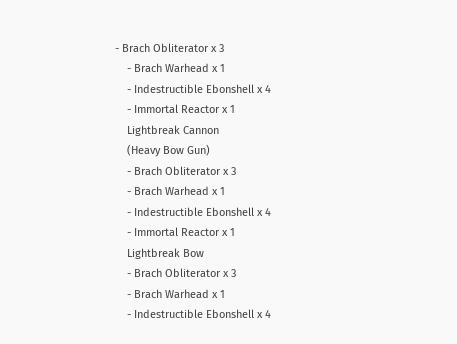- Brach Obliterator x 3
    - Brach Warhead x 1
    - Indestructible Ebonshell x 4
    - Immortal Reactor x 1
    Lightbreak Cannon
    (Heavy Bow Gun)
    - Brach Obliterator x 3
    - Brach Warhead x 1
    - Indestructible Ebonshell x 4
    - Immortal Reactor x 1
    Lightbreak Bow
    - Brach Obliterator x 3
    - Brach Warhead x 1
    - Indestructible Ebonshell x 4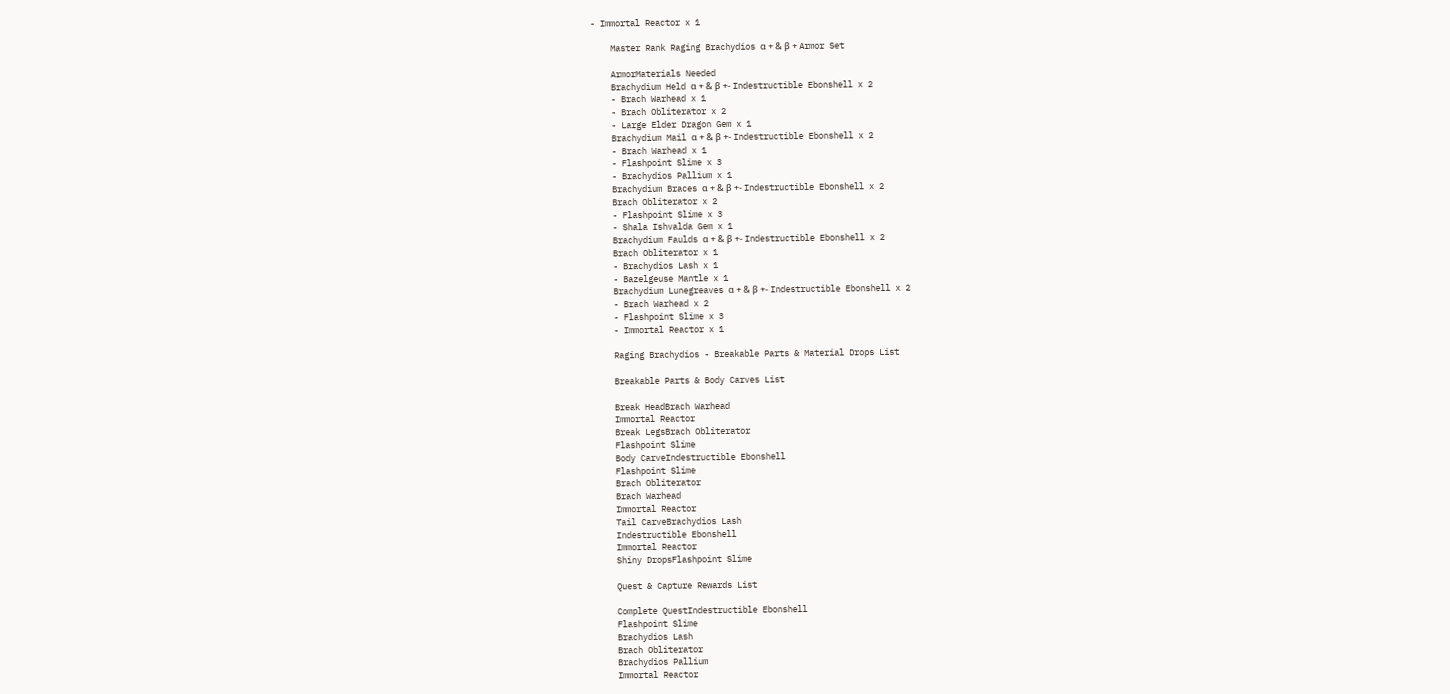- Immortal Reactor x 1

    Master Rank Raging Brachydios α + & β + Armor Set

    ArmorMaterials Needed
    Brachydium Held α + & β +- Indestructible Ebonshell x 2
    - Brach Warhead x 1
    - Brach Obliterator x 2
    - Large Elder Dragon Gem x 1
    Brachydium Mail α + & β +- Indestructible Ebonshell x 2
    - Brach Warhead x 1
    - Flashpoint Slime x 3
    - Brachydios Pallium x 1
    Brachydium Braces α + & β +- Indestructible Ebonshell x 2
    Brach Obliterator x 2
    - Flashpoint Slime x 3
    - Shala Ishvalda Gem x 1
    Brachydium Faulds α + & β +- Indestructible Ebonshell x 2
    Brach Obliterator x 1
    - Brachydios Lash x 1
    - Bazelgeuse Mantle x 1
    Brachydium Lunegreaves α + & β +- Indestructible Ebonshell x 2
    - Brach Warhead x 2
    - Flashpoint Slime x 3
    - Immortal Reactor x 1

    Raging Brachydios - Breakable Parts & Material Drops List

    Breakable Parts & Body Carves List

    Break HeadBrach Warhead
    Immortal Reactor
    Break LegsBrach Obliterator
    Flashpoint Slime
    Body CarveIndestructible Ebonshell
    Flashpoint Slime
    Brach Obliterator
    Brach Warhead
    Immortal Reactor
    Tail CarveBrachydios Lash
    Indestructible Ebonshell
    Immortal Reactor
    Shiny DropsFlashpoint Slime

    Quest & Capture Rewards List

    Complete QuestIndestructible Ebonshell
    Flashpoint Slime
    Brachydios Lash
    Brach Obliterator
    Brachydios Pallium
    Immortal Reactor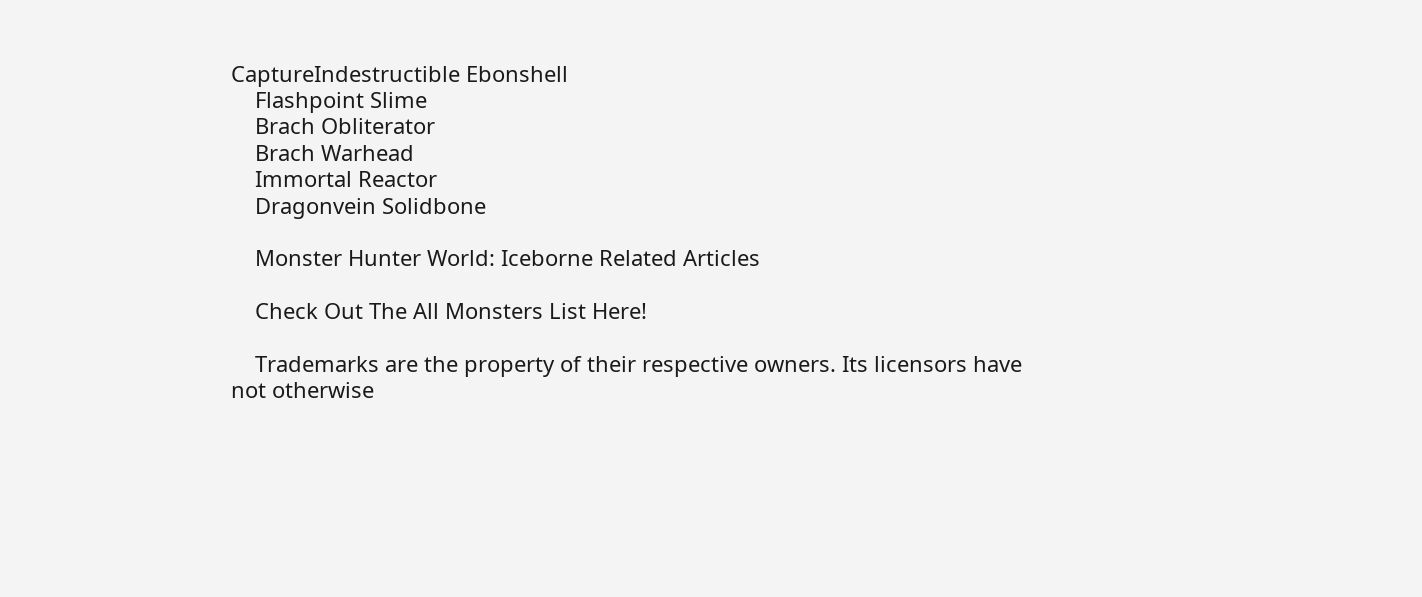CaptureIndestructible Ebonshell
    Flashpoint Slime
    Brach Obliterator
    Brach Warhead
    Immortal Reactor
    Dragonvein Solidbone

    Monster Hunter World: Iceborne Related Articles

    Check Out The All Monsters List Here!

    Trademarks are the property of their respective owners. Its licensors have not otherwise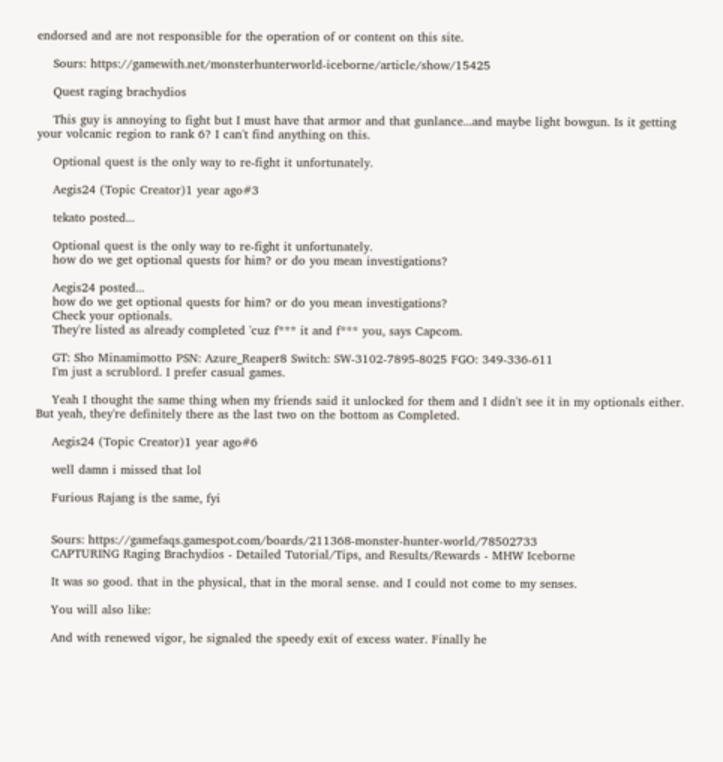endorsed and are not responsible for the operation of or content on this site.

    Sours: https://gamewith.net/monsterhunterworld-iceborne/article/show/15425

    Quest raging brachydios

    This guy is annoying to fight but I must have that armor and that gunlance...and maybe light bowgun. Is it getting your volcanic region to rank 6? I can't find anything on this.

    Optional quest is the only way to re-fight it unfortunately.

    Aegis24 (Topic Creator)1 year ago#3

    tekato posted...

    Optional quest is the only way to re-fight it unfortunately.
    how do we get optional quests for him? or do you mean investigations?

    Aegis24 posted...
    how do we get optional quests for him? or do you mean investigations?
    Check your optionals.
    They're listed as already completed 'cuz f*** it and f*** you, says Capcom.

    GT: Sho Minamimotto PSN: Azure_Reaper8 Switch: SW-3102-7895-8025 FGO: 349-336-611
    I'm just a scrublord. I prefer casual games.

    Yeah I thought the same thing when my friends said it unlocked for them and I didn't see it in my optionals either. But yeah, they're definitely there as the last two on the bottom as Completed.

    Aegis24 (Topic Creator)1 year ago#6

    well damn i missed that lol

    Furious Rajang is the same, fyi


    Sours: https://gamefaqs.gamespot.com/boards/211368-monster-hunter-world/78502733
    CAPTURING Raging Brachydios - Detailed Tutorial/Tips, and Results/Rewards - MHW Iceborne

    It was so good. that in the physical, that in the moral sense. and I could not come to my senses.

    You will also like:

    And with renewed vigor, he signaled the speedy exit of excess water. Finally he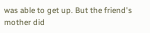was able to get up. But the friend's mother did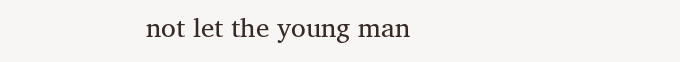not let the young man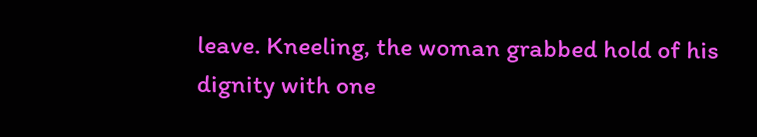leave. Kneeling, the woman grabbed hold of his dignity with one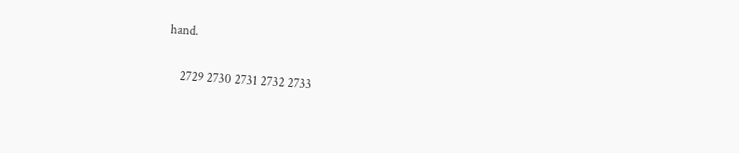hand.

    2729 2730 2731 2732 2733